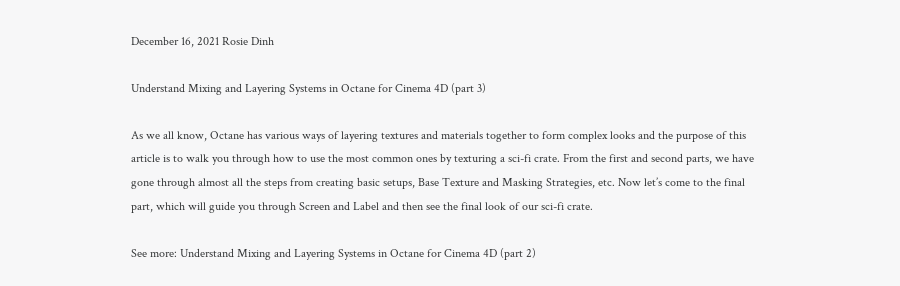December 16, 2021 Rosie Dinh

Understand Mixing and Layering Systems in Octane for Cinema 4D (part 3)

As we all know, Octane has various ways of layering textures and materials together to form complex looks and the purpose of this article is to walk you through how to use the most common ones by texturing a sci-fi crate. From the first and second parts, we have gone through almost all the steps from creating basic setups, Base Texture and Masking Strategies, etc. Now let’s come to the final part, which will guide you through Screen and Label and then see the final look of our sci-fi crate.

See more: Understand Mixing and Layering Systems in Octane for Cinema 4D (part 2)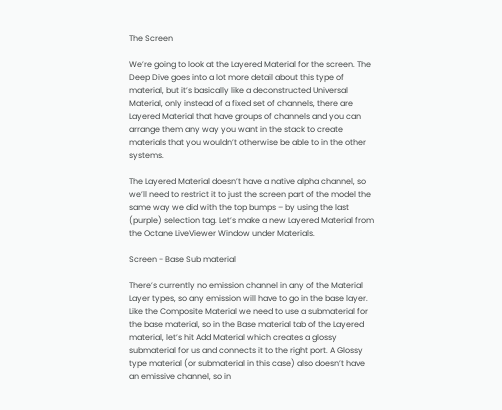The Screen

We’re going to look at the Layered Material for the screen. The Deep Dive goes into a lot more detail about this type of material, but it’s basically like a deconstructed Universal Material, only instead of a fixed set of channels, there are Layered Material that have groups of channels and you can arrange them any way you want in the stack to create materials that you wouldn’t otherwise be able to in the other systems.

The Layered Material doesn’t have a native alpha channel, so we’ll need to restrict it to just the screen part of the model the same way we did with the top bumps – by using the last (purple) selection tag. Let’s make a new Layered Material from the Octane LiveViewer Window under Materials.

Screen - Base Sub material

There’s currently no emission channel in any of the Material Layer types, so any emission will have to go in the base layer. Like the Composite Material we need to use a submaterial for the base material, so in the Base material tab of the Layered material, let’s hit Add Material which creates a glossy submaterial for us and connects it to the right port. A Glossy type material (or submaterial in this case) also doesn’t have an emissive channel, so in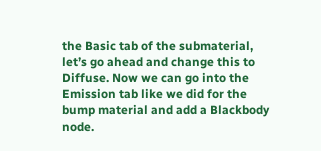the Basic tab of the submaterial, let’s go ahead and change this to Diffuse. Now we can go into the Emission tab like we did for the bump material and add a Blackbody node.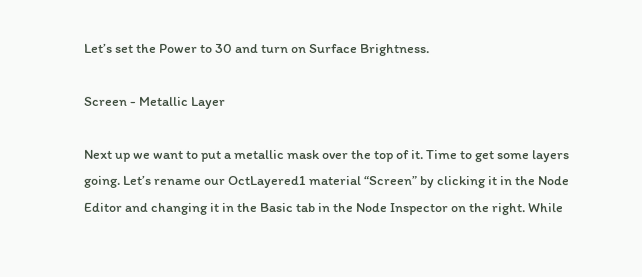Let’s set the Power to 30 and turn on Surface Brightness.

Screen - Metallic Layer

Next up we want to put a metallic mask over the top of it. Time to get some layers going. Let’s rename our OctLayered1 material “Screen” by clicking it in the Node Editor and changing it in the Basic tab in the Node Inspector on the right. While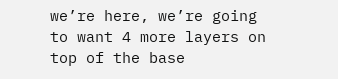we’re here, we’re going to want 4 more layers on top of the base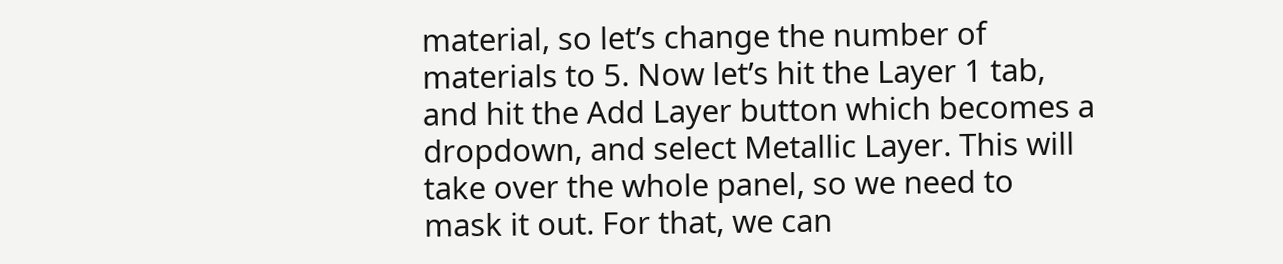material, so let’s change the number of materials to 5. Now let’s hit the Layer 1 tab, and hit the Add Layer button which becomes a dropdown, and select Metallic Layer. This will take over the whole panel, so we need to mask it out. For that, we can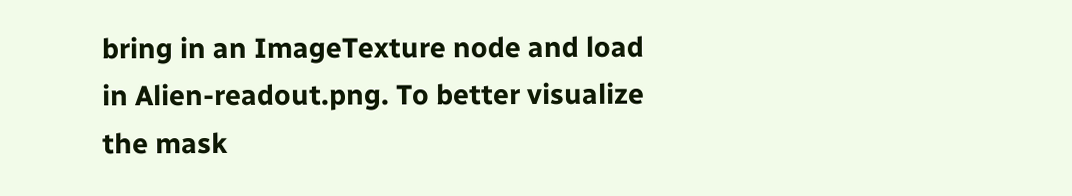bring in an ImageTexture node and load in Alien-readout.png. To better visualize the mask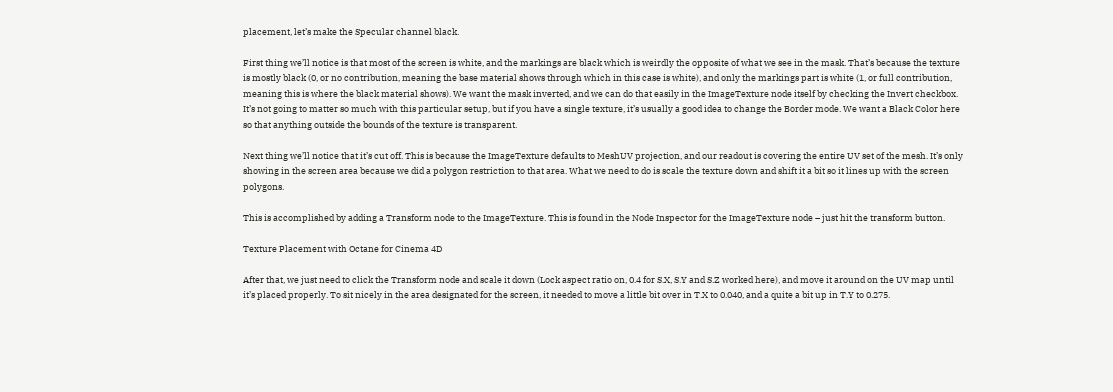placement, let’s make the Specular channel black.

First thing we’ll notice is that most of the screen is white, and the markings are black which is weirdly the opposite of what we see in the mask. That’s because the texture is mostly black (0, or no contribution, meaning the base material shows through which in this case is white), and only the markings part is white (1, or full contribution, meaning this is where the black material shows). We want the mask inverted, and we can do that easily in the ImageTexture node itself by checking the Invert checkbox. It’s not going to matter so much with this particular setup, but if you have a single texture, it’s usually a good idea to change the Border mode. We want a Black Color here so that anything outside the bounds of the texture is transparent.

Next thing we’ll notice that it’s cut off. This is because the ImageTexture defaults to MeshUV projection, and our readout is covering the entire UV set of the mesh. It’s only showing in the screen area because we did a polygon restriction to that area. What we need to do is scale the texture down and shift it a bit so it lines up with the screen polygons.

This is accomplished by adding a Transform node to the ImageTexture. This is found in the Node Inspector for the ImageTexture node – just hit the transform button.

Texture Placement with Octane for Cinema 4D

After that, we just need to click the Transform node and scale it down (Lock aspect ratio on, 0.4 for S.X, S.Y and S.Z worked here), and move it around on the UV map until it’s placed properly. To sit nicely in the area designated for the screen, it needed to move a little bit over in T.X to 0.040, and a quite a bit up in T.Y to 0.275.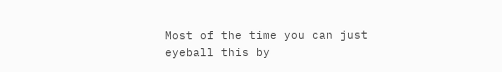Most of the time you can just eyeball this by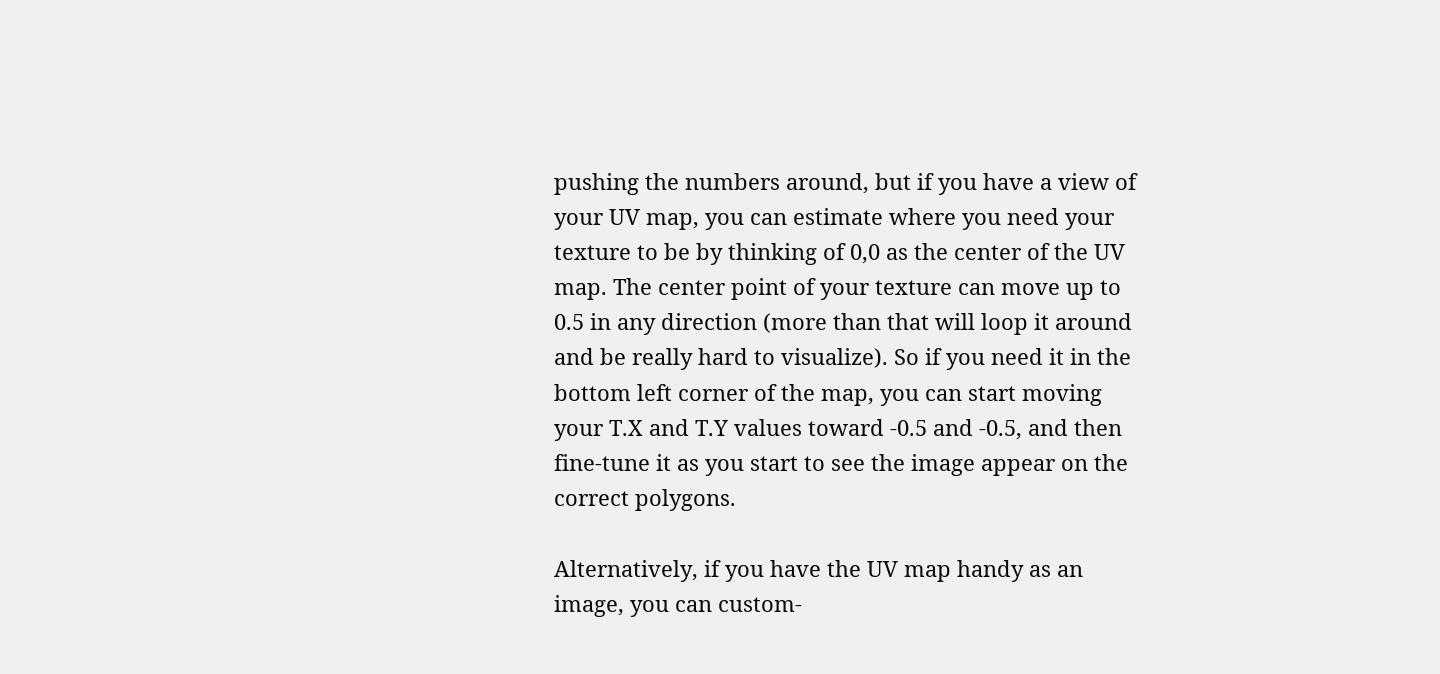pushing the numbers around, but if you have a view of your UV map, you can estimate where you need your texture to be by thinking of 0,0 as the center of the UV map. The center point of your texture can move up to 0.5 in any direction (more than that will loop it around and be really hard to visualize). So if you need it in the bottom left corner of the map, you can start moving your T.X and T.Y values toward -0.5 and -0.5, and then fine-tune it as you start to see the image appear on the correct polygons.

Alternatively, if you have the UV map handy as an image, you can custom-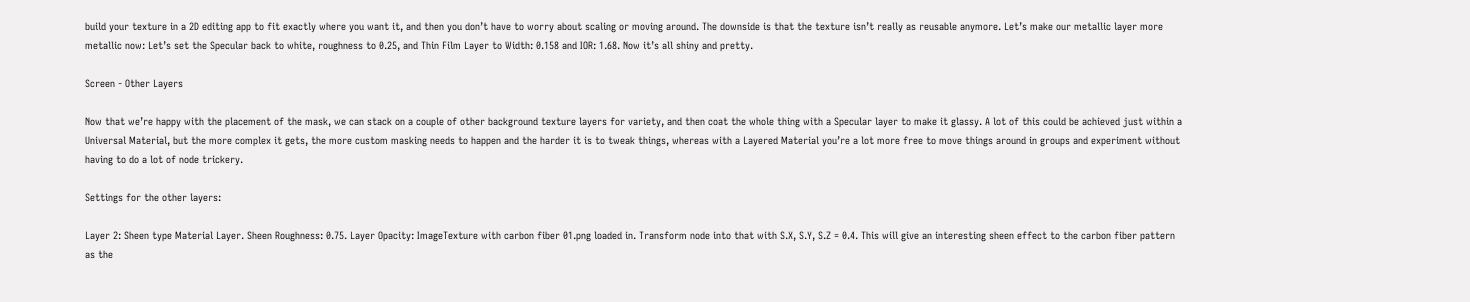build your texture in a 2D editing app to fit exactly where you want it, and then you don’t have to worry about scaling or moving around. The downside is that the texture isn’t really as reusable anymore. Let’s make our metallic layer more metallic now: Let’s set the Specular back to white, roughness to 0.25, and Thin Film Layer to Width: 0.158 and IOR: 1.68. Now it’s all shiny and pretty.

Screen - Other Layers

Now that we’re happy with the placement of the mask, we can stack on a couple of other background texture layers for variety, and then coat the whole thing with a Specular layer to make it glassy. A lot of this could be achieved just within a Universal Material, but the more complex it gets, the more custom masking needs to happen and the harder it is to tweak things, whereas with a Layered Material you’re a lot more free to move things around in groups and experiment without having to do a lot of node trickery.

Settings for the other layers:

Layer 2: Sheen type Material Layer. Sheen Roughness: 0.75. Layer Opacity: ImageTexture with carbon fiber 01.png loaded in. Transform node into that with S.X, S.Y, S.Z = 0.4. This will give an interesting sheen effect to the carbon fiber pattern as the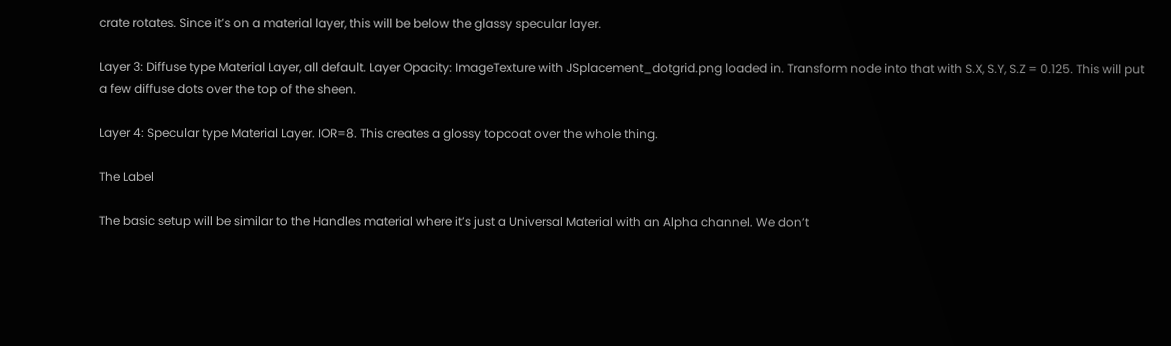crate rotates. Since it’s on a material layer, this will be below the glassy specular layer.

Layer 3: Diffuse type Material Layer, all default. Layer Opacity: ImageTexture with JSplacement_dotgrid.png loaded in. Transform node into that with S.X, S.Y, S.Z = 0.125. This will put a few diffuse dots over the top of the sheen.

Layer 4: Specular type Material Layer. IOR=8. This creates a glossy topcoat over the whole thing.

The Label

The basic setup will be similar to the Handles material where it’s just a Universal Material with an Alpha channel. We don’t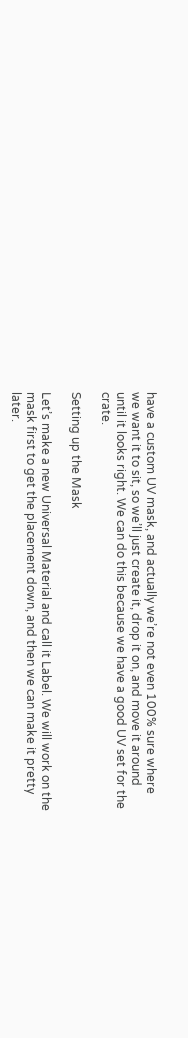have a custom UV mask, and actually we’re not even 100% sure where we want it to sit, so we’ll just create it, drop it on, and move it around until it looks right. We can do this because we have a good UV set for the crate.

Setting up the Mask

Let’s make a new Universal Material and call it Label. We will work on the mask first to get the placement down, and then we can make it pretty later.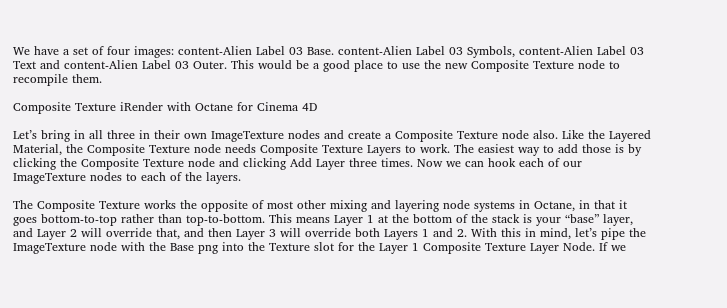We have a set of four images: content-Alien Label 03 Base. content-Alien Label 03 Symbols, content-Alien Label 03 Text and content-Alien Label 03 Outer. This would be a good place to use the new Composite Texture node to recompile them.

Composite Texture iRender with Octane for Cinema 4D

Let’s bring in all three in their own ImageTexture nodes and create a Composite Texture node also. Like the Layered Material, the Composite Texture node needs Composite Texture Layers to work. The easiest way to add those is by clicking the Composite Texture node and clicking Add Layer three times. Now we can hook each of our ImageTexture nodes to each of the layers.

The Composite Texture works the opposite of most other mixing and layering node systems in Octane, in that it goes bottom-to-top rather than top-to-bottom. This means Layer 1 at the bottom of the stack is your “base” layer, and Layer 2 will override that, and then Layer 3 will override both Layers 1 and 2. With this in mind, let’s pipe the ImageTexture node with the Base png into the Texture slot for the Layer 1 Composite Texture Layer Node. If we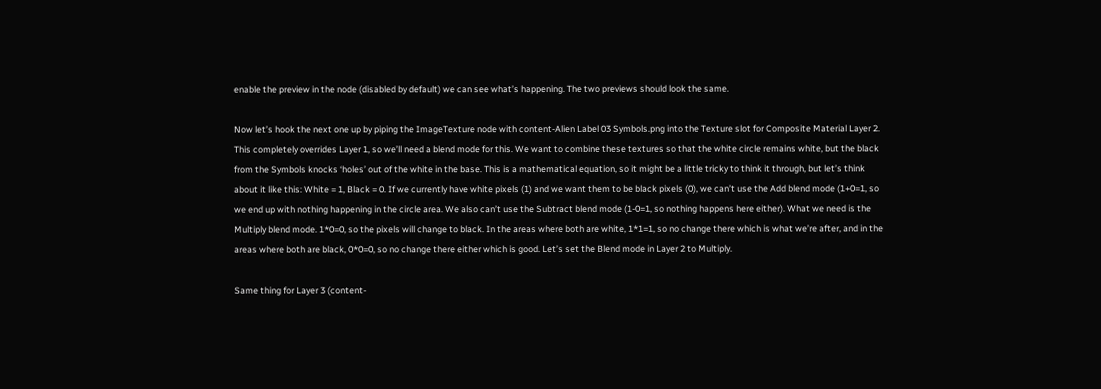enable the preview in the node (disabled by default) we can see what’s happening. The two previews should look the same.

Now let’s hook the next one up by piping the ImageTexture node with content-Alien Label 03 Symbols.png into the Texture slot for Composite Material Layer 2. This completely overrides Layer 1, so we’ll need a blend mode for this. We want to combine these textures so that the white circle remains white, but the black from the Symbols knocks ‘holes’ out of the white in the base. This is a mathematical equation, so it might be a little tricky to think it through, but let’s think about it like this: White = 1, Black = 0. If we currently have white pixels (1) and we want them to be black pixels (0), we can’t use the Add blend mode (1+0=1, so we end up with nothing happening in the circle area. We also can’t use the Subtract blend mode (1-0=1, so nothing happens here either). What we need is the Multiply blend mode. 1*0=0, so the pixels will change to black. In the areas where both are white, 1*1=1, so no change there which is what we’re after, and in the areas where both are black, 0*0=0, so no change there either which is good. Let’s set the Blend mode in Layer 2 to Multiply.

Same thing for Layer 3 (content-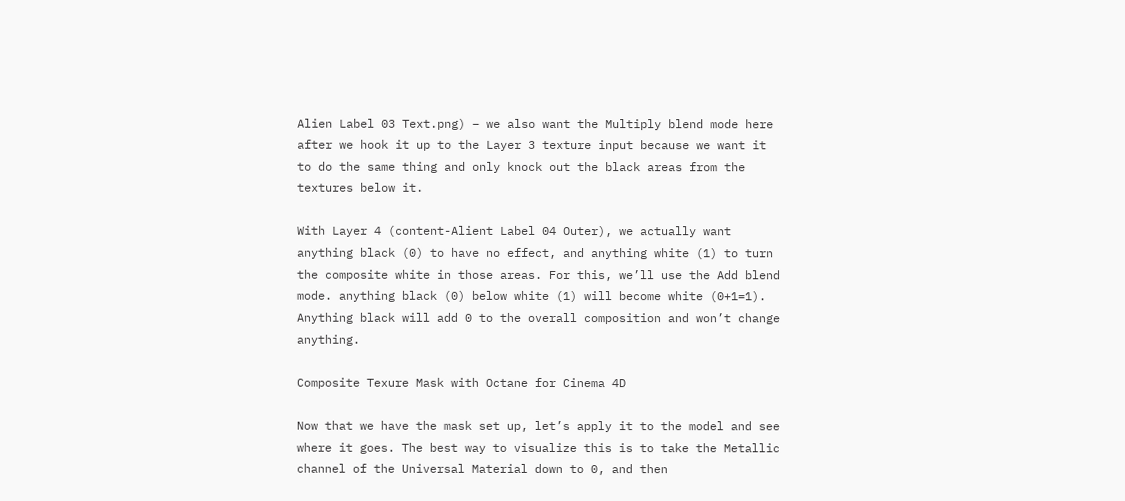Alien Label 03 Text.png) – we also want the Multiply blend mode here after we hook it up to the Layer 3 texture input because we want it to do the same thing and only knock out the black areas from the textures below it.

With Layer 4 (content-Alient Label 04 Outer), we actually want anything black (0) to have no effect, and anything white (1) to turn the composite white in those areas. For this, we’ll use the Add blend mode. anything black (0) below white (1) will become white (0+1=1). Anything black will add 0 to the overall composition and won’t change anything.

Composite Texure Mask with Octane for Cinema 4D

Now that we have the mask set up, let’s apply it to the model and see where it goes. The best way to visualize this is to take the Metallic channel of the Universal Material down to 0, and then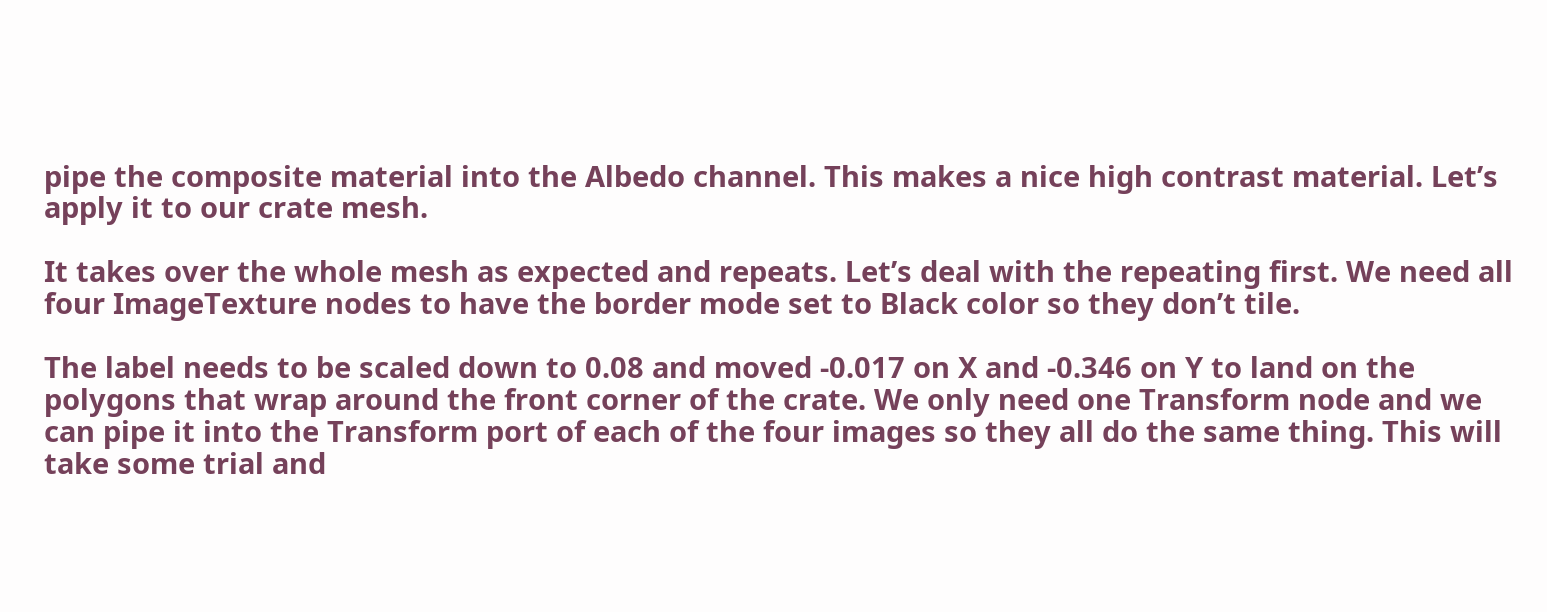pipe the composite material into the Albedo channel. This makes a nice high contrast material. Let’s apply it to our crate mesh.

It takes over the whole mesh as expected and repeats. Let’s deal with the repeating first. We need all four ImageTexture nodes to have the border mode set to Black color so they don’t tile.

The label needs to be scaled down to 0.08 and moved -0.017 on X and -0.346 on Y to land on the polygons that wrap around the front corner of the crate. We only need one Transform node and we can pipe it into the Transform port of each of the four images so they all do the same thing. This will take some trial and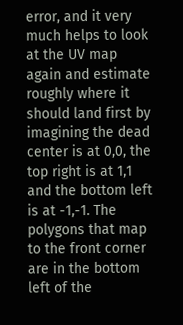error, and it very much helps to look at the UV map again and estimate roughly where it should land first by imagining the dead center is at 0,0, the top right is at 1,1 and the bottom left is at -1,-1. The polygons that map to the front corner are in the bottom left of the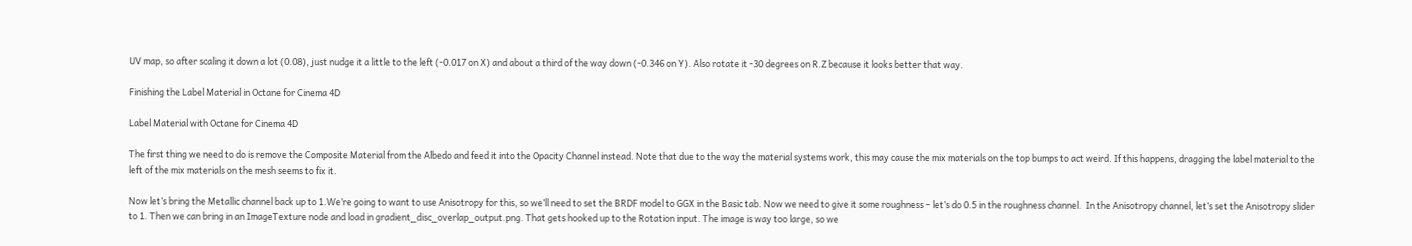UV map, so after scaling it down a lot (0.08), just nudge it a little to the left (-0.017 on X) and about a third of the way down (-0.346 on Y). Also rotate it -30 degrees on R.Z because it looks better that way.

Finishing the Label Material in Octane for Cinema 4D

Label Material with Octane for Cinema 4D

The first thing we need to do is remove the Composite Material from the Albedo and feed it into the Opacity Channel instead. Note that due to the way the material systems work, this may cause the mix materials on the top bumps to act weird. If this happens, dragging the label material to the left of the mix materials on the mesh seems to fix it.

Now let’s bring the Metallic channel back up to 1.We’re going to want to use Anisotropy for this, so we’ll need to set the BRDF model to GGX in the Basic tab. Now we need to give it some roughness – let’s do 0.5 in the roughness channel.  In the Anisotropy channel, let’s set the Anisotropy slider to 1. Then we can bring in an ImageTexture node and load in gradient_disc_overlap_output.png. That gets hooked up to the Rotation input. The image is way too large, so we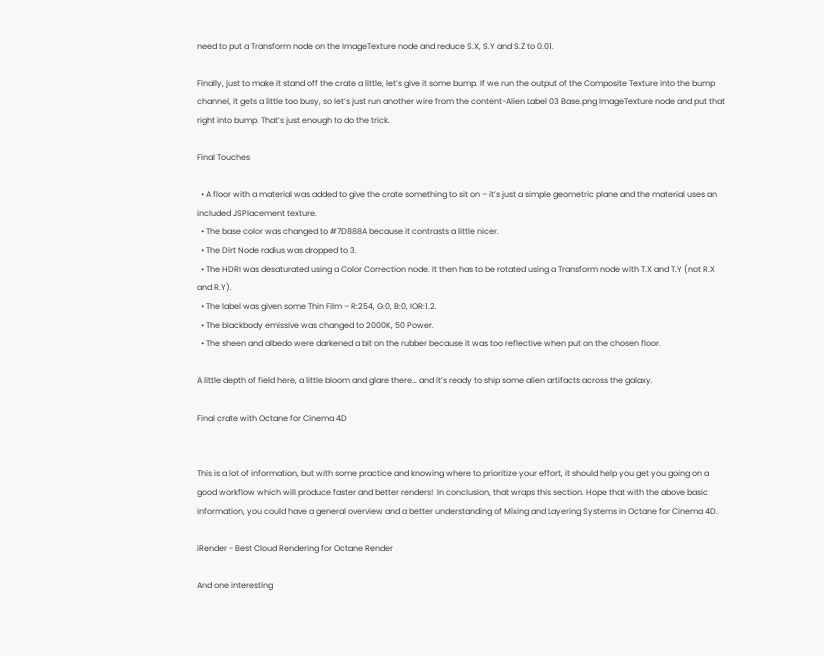need to put a Transform node on the ImageTexture node and reduce S.X, S.Y and S.Z to 0.01.

Finally, just to make it stand off the crate a little, let’s give it some bump. If we run the output of the Composite Texture into the bump channel, it gets a little too busy, so let’s just run another wire from the content-Alien Label 03 Base.png ImageTexture node and put that right into bump. That’s just enough to do the trick.

Final Touches

  • A floor with a material was added to give the crate something to sit on – it’s just a simple geometric plane and the material uses an included JSPlacement texture.
  • The base color was changed to #7D888A because it contrasts a little nicer.
  • The Dirt Node radius was dropped to 3.
  • The HDRI was desaturated using a Color Correction node. It then has to be rotated using a Transform node with T.X and T.Y (not R.X and R.Y).
  • The label was given some Thin Film – R:254, G:0, B:0, IOR:1.2.
  • The blackbody emissive was changed to 2000K, 50 Power.
  • The sheen and albedo were darkened a bit on the rubber because it was too reflective when put on the chosen floor.

A little depth of field here, a little bloom and glare there… and it’s ready to ship some alien artifacts across the galaxy.

Final crate with Octane for Cinema 4D


This is a lot of information, but with some practice and knowing where to prioritize your effort, it should help you get you going on a good workflow which will produce faster and better renders!  In conclusion, that wraps this section. Hope that with the above basic information, you could have a general overview and a better understanding of Mixing and Layering Systems in Octane for Cinema 4D.

iRender - Best Cloud Rendering for Octane Render

And one interesting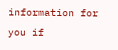information for you if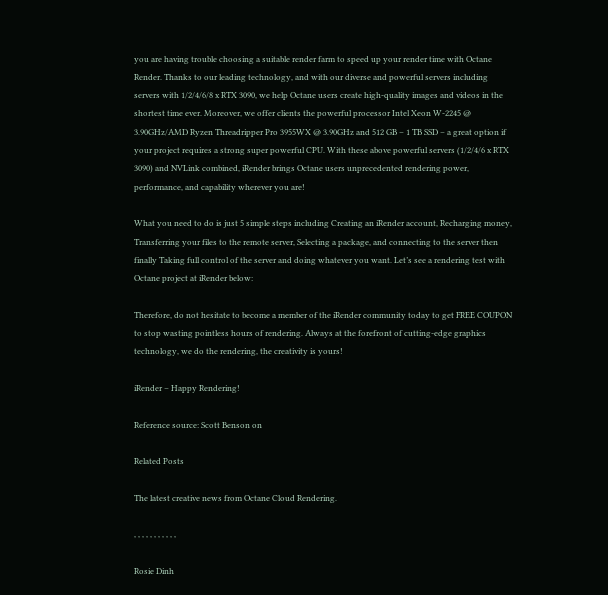you are having trouble choosing a suitable render farm to speed up your render time with Octane Render. Thanks to our leading technology, and with our diverse and powerful servers including servers with 1/2/4/6/8 x RTX 3090, we help Octane users create high-quality images and videos in the shortest time ever. Moreover, we offer clients the powerful processor Intel Xeon W-2245 @ 3.90GHz/AMD Ryzen Threadripper Pro 3955WX @ 3.90GHz and 512 GB – 1 TB SSD – a great option if your project requires a strong super powerful CPU. With these above powerful servers (1/2/4/6 x RTX 3090) and NVLink combined, iRender brings Octane users unprecedented rendering power, performance, and capability wherever you are!

What you need to do is just 5 simple steps including Creating an iRender account, Recharging money, Transferring your files to the remote server, Selecting a package, and connecting to the server then finally Taking full control of the server and doing whatever you want. Let’s see a rendering test with Octane project at iRender below:

Therefore, do not hesitate to become a member of the iRender community today to get FREE COUPON to stop wasting pointless hours of rendering. Always at the forefront of cutting-edge graphics technology, we do the rendering, the creativity is yours!

iRender – Happy Rendering!

Reference source: Scott Benson on

Related Posts

The latest creative news from Octane Cloud Rendering.

, , , , , , , , , , ,

Rosie Dinh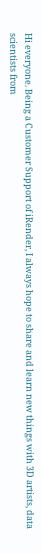Hi everyone. Being a Customer Support of iRender, I always hope to share and learn new things with 3D artists, data scientists from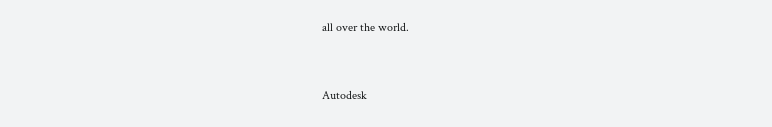all over the world.


Autodesk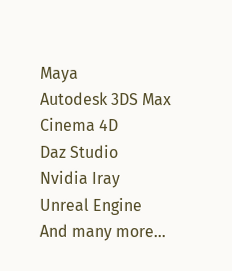Maya
Autodesk 3DS Max
Cinema 4D
Daz Studio
Nvidia Iray
Unreal Engine
And many more…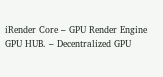iRender Core – GPU Render Engine
GPU HUB. – Decentralized GPU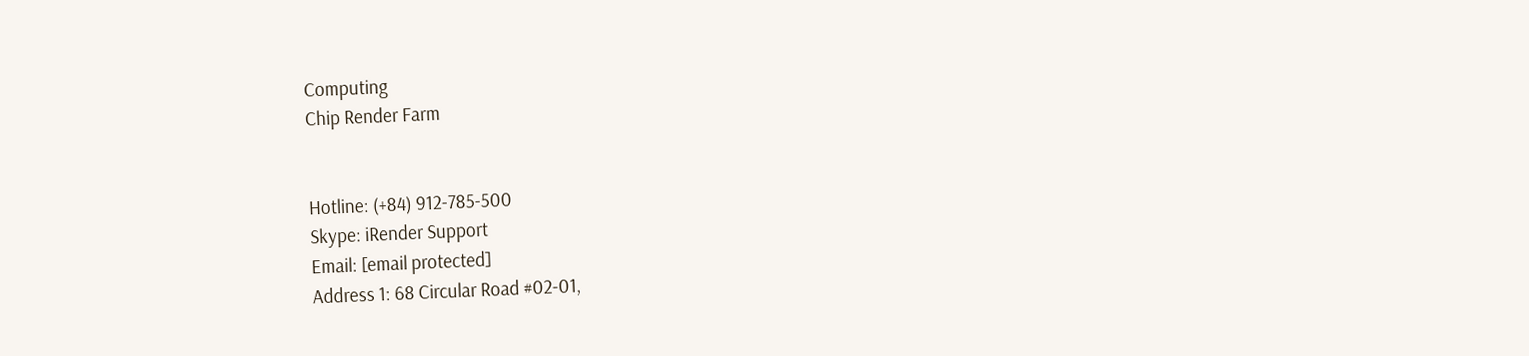Computing
Chip Render Farm


Hotline: (+84) 912-785-500
Skype: iRender Support
Email: [email protected]
Address 1: 68 Circular Road #02-01,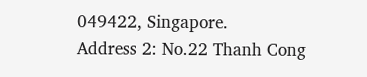049422, Singapore.
Address 2: No.22 Thanh Cong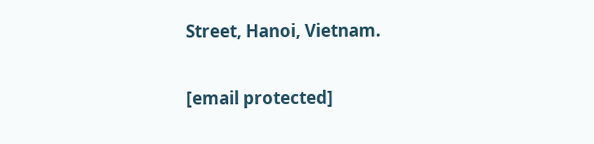Street, Hanoi, Vietnam.

[email protected]